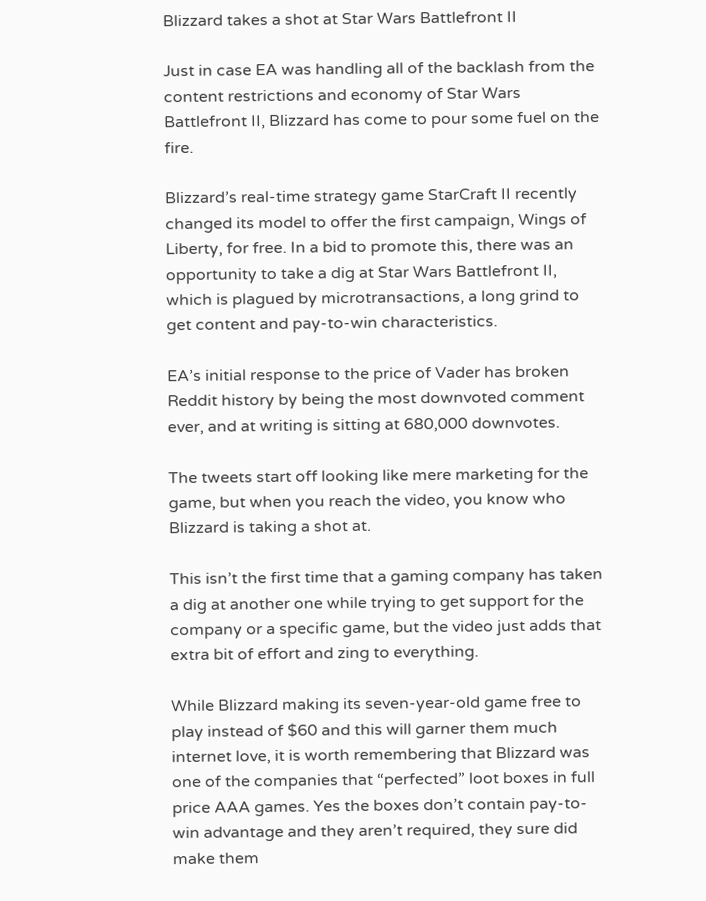Blizzard takes a shot at Star Wars Battlefront II

Just in case EA was handling all of the backlash from the content restrictions and economy of Star Wars Battlefront II, Blizzard has come to pour some fuel on the fire.

Blizzard’s real-time strategy game StarCraft II recently changed its model to offer the first campaign, Wings of Liberty, for free. In a bid to promote this, there was an opportunity to take a dig at Star Wars Battlefront II, which is plagued by microtransactions, a long grind to get content and pay-to-win characteristics.

EA’s initial response to the price of Vader has broken Reddit history by being the most downvoted comment ever, and at writing is sitting at 680,000 downvotes.

The tweets start off looking like mere marketing for the game, but when you reach the video, you know who Blizzard is taking a shot at.

This isn’t the first time that a gaming company has taken a dig at another one while trying to get support for the company or a specific game, but the video just adds that extra bit of effort and zing to everything.

While Blizzard making its seven-year-old game free to play instead of $60 and this will garner them much internet love, it is worth remembering that Blizzard was one of the companies that “perfected” loot boxes in full price AAA games. Yes the boxes don’t contain pay-to-win advantage and they aren’t required, they sure did make them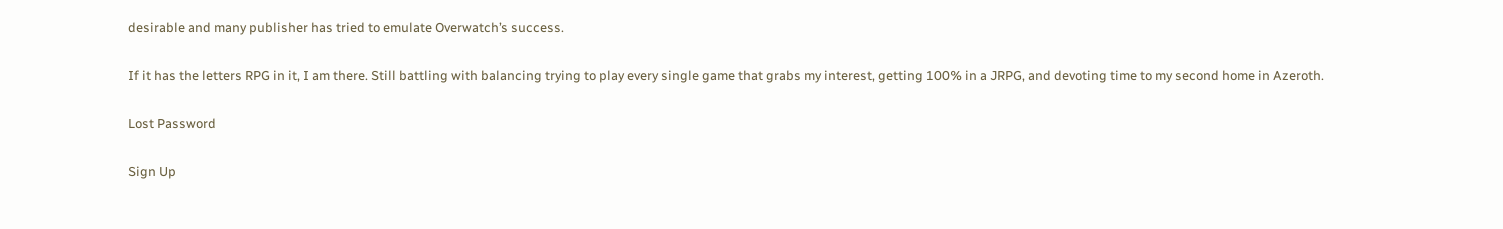desirable and many publisher has tried to emulate Overwatch’s success.

If it has the letters RPG in it, I am there. Still battling with balancing trying to play every single game that grabs my interest, getting 100% in a JRPG, and devoting time to my second home in Azeroth.

Lost Password

Sign Up